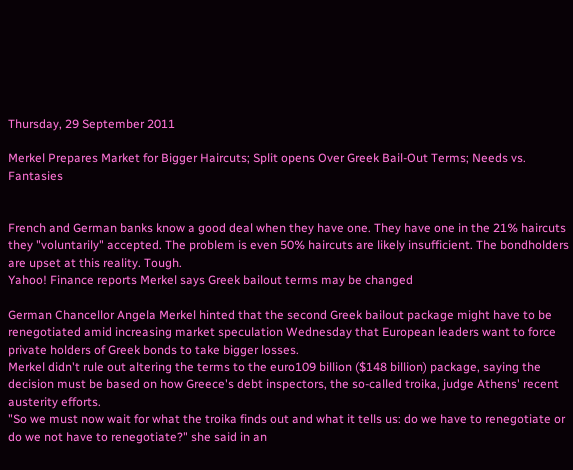Thursday, 29 September 2011

Merkel Prepares Market for Bigger Haircuts; Split opens Over Greek Bail-Out Terms; Needs vs. Fantasies


French and German banks know a good deal when they have one. They have one in the 21% haircuts they "voluntarily" accepted. The problem is even 50% haircuts are likely insufficient. The bondholders are upset at this reality. Tough.
Yahoo! Finance reports Merkel says Greek bailout terms may be changed

German Chancellor Angela Merkel hinted that the second Greek bailout package might have to be renegotiated amid increasing market speculation Wednesday that European leaders want to force private holders of Greek bonds to take bigger losses.
Merkel didn't rule out altering the terms to the euro109 billion ($148 billion) package, saying the decision must be based on how Greece's debt inspectors, the so-called troika, judge Athens' recent austerity efforts.
"So we must now wait for what the troika finds out and what it tells us: do we have to renegotiate or do we not have to renegotiate?" she said in an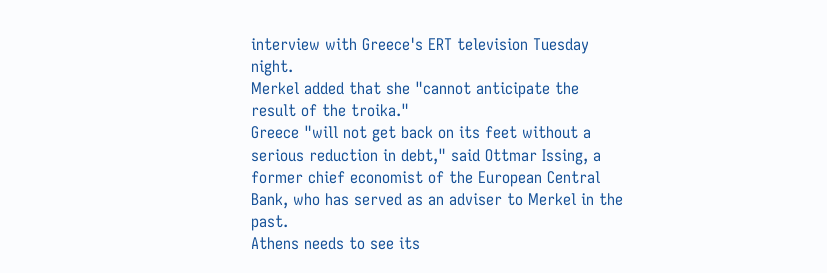interview with Greece's ERT television Tuesday night.
Merkel added that she "cannot anticipate the result of the troika."
Greece "will not get back on its feet without a serious reduction in debt," said Ottmar Issing, a former chief economist of the European Central Bank, who has served as an adviser to Merkel in the past.
Athens needs to see its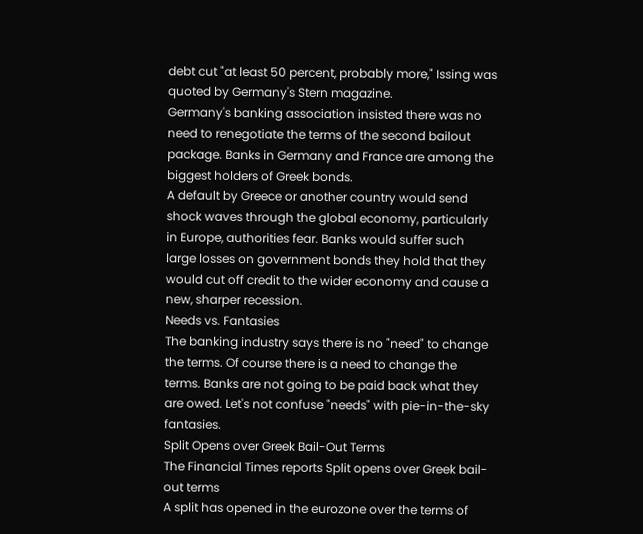debt cut "at least 50 percent, probably more," Issing was quoted by Germany's Stern magazine.
Germany's banking association insisted there was no need to renegotiate the terms of the second bailout package. Banks in Germany and France are among the biggest holders of Greek bonds.
A default by Greece or another country would send shock waves through the global economy, particularly in Europe, authorities fear. Banks would suffer such large losses on government bonds they hold that they would cut off credit to the wider economy and cause a new, sharper recession.
Needs vs. Fantasies
The banking industry says there is no "need" to change the terms. Of course there is a need to change the terms. Banks are not going to be paid back what they are owed. Let's not confuse "needs" with pie-in-the-sky fantasies.
Split Opens over Greek Bail-Out Terms
The Financial Times reports Split opens over Greek bail-out terms
A split has opened in the eurozone over the terms of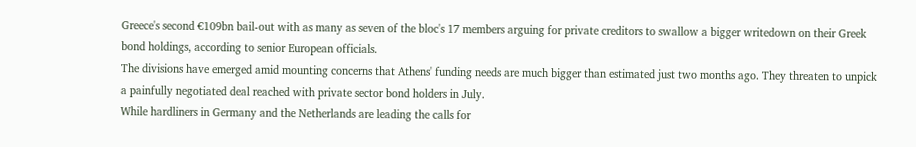Greece's second €109bn bail-out with as many as seven of the bloc's 17 members arguing for private creditors to swallow a bigger writedown on their Greek bond holdings, according to senior European officials.
The divisions have emerged amid mounting concerns that Athens' funding needs are much bigger than estimated just two months ago. They threaten to unpick a painfully negotiated deal reached with private sector bond holders in July.
While hardliners in Germany and the Netherlands are leading the calls for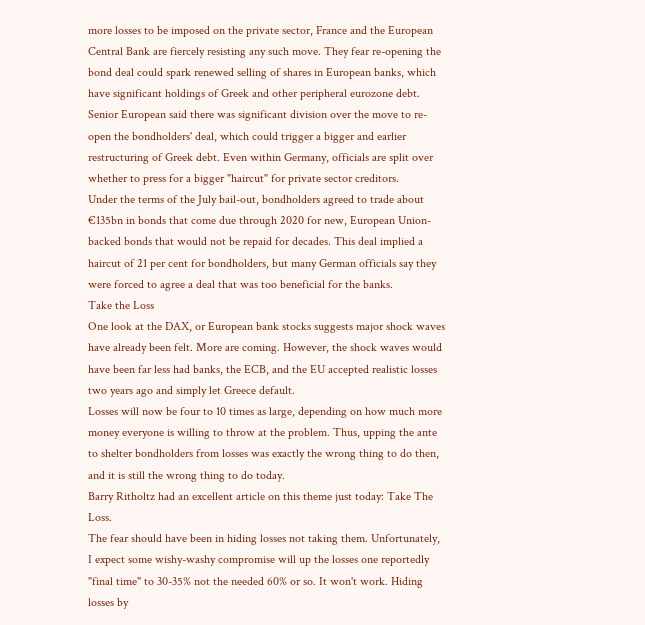more losses to be imposed on the private sector, France and the European Central Bank are fiercely resisting any such move. They fear re-opening the bond deal could spark renewed selling of shares in European banks, which have significant holdings of Greek and other peripheral eurozone debt.
Senior European said there was significant division over the move to re-open the bondholders' deal, which could trigger a bigger and earlier restructuring of Greek debt. Even within Germany, officials are split over whether to press for a bigger "haircut" for private sector creditors.
Under the terms of the July bail-out, bondholders agreed to trade about €135bn in bonds that come due through 2020 for new, European Union-backed bonds that would not be repaid for decades. This deal implied a haircut of 21 per cent for bondholders, but many German officials say they were forced to agree a deal that was too beneficial for the banks.
Take the Loss
One look at the DAX, or European bank stocks suggests major shock waves have already been felt. More are coming. However, the shock waves would have been far less had banks, the ECB, and the EU accepted realistic losses two years ago and simply let Greece default.
Losses will now be four to 10 times as large, depending on how much more money everyone is willing to throw at the problem. Thus, upping the ante to shelter bondholders from losses was exactly the wrong thing to do then, and it is still the wrong thing to do today.
Barry Ritholtz had an excellent article on this theme just today: Take The Loss.
The fear should have been in hiding losses not taking them. Unfortunately, I expect some wishy-washy compromise will up the losses one reportedly "final time" to 30-35% not the needed 60% or so. It won't work. Hiding losses by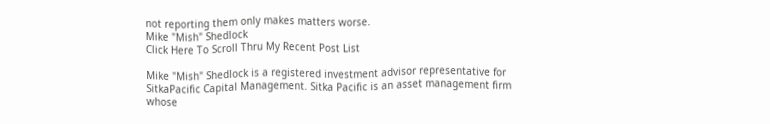not reporting them only makes matters worse.
Mike "Mish" Shedlock
Click Here To Scroll Thru My Recent Post List

Mike "Mish" Shedlock is a registered investment advisor representative for SitkaPacific Capital Management. Sitka Pacific is an asset management firm whose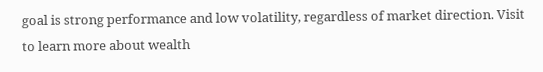goal is strong performance and low volatility, regardless of market direction. Visit to learn more about wealth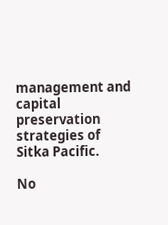management and capital preservation strategies of Sitka Pacific.

No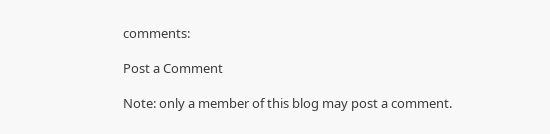comments:

Post a Comment

Note: only a member of this blog may post a comment.